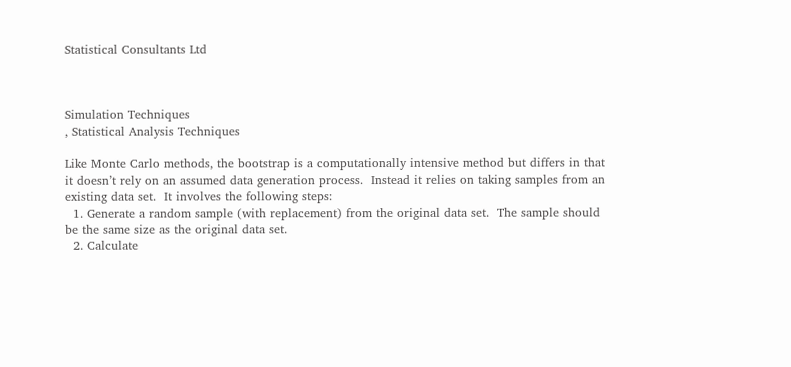Statistical Consultants Ltd



Simulation Techniques
, Statistical Analysis Techniques

Like Monte Carlo methods, the bootstrap is a computationally intensive method but differs in that it doesn’t rely on an assumed data generation process.  Instead it relies on taking samples from an existing data set.  It involves the following steps:
  1. Generate a random sample (with replacement) from the original data set.  The sample should be the same size as the original data set.
  2. Calculate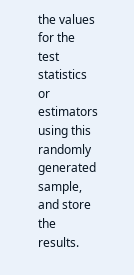the values for the test statistics or estimators using this randomly generated sample, and store the results.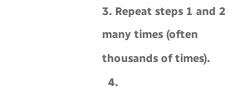3. Repeat steps 1 and 2 many times (often thousands of times).
  4.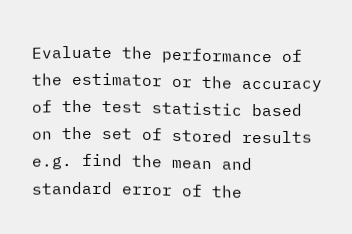Evaluate the performance of the estimator or the accuracy of the test statistic based on the set of stored results e.g. find the mean and standard error of the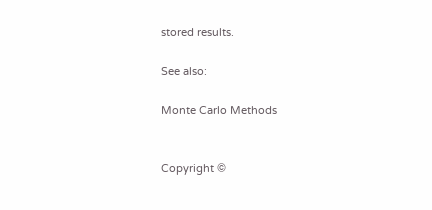stored results.

See also:

Monte Carlo Methods


Copyright ©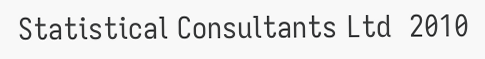Statistical Consultants Ltd  2010